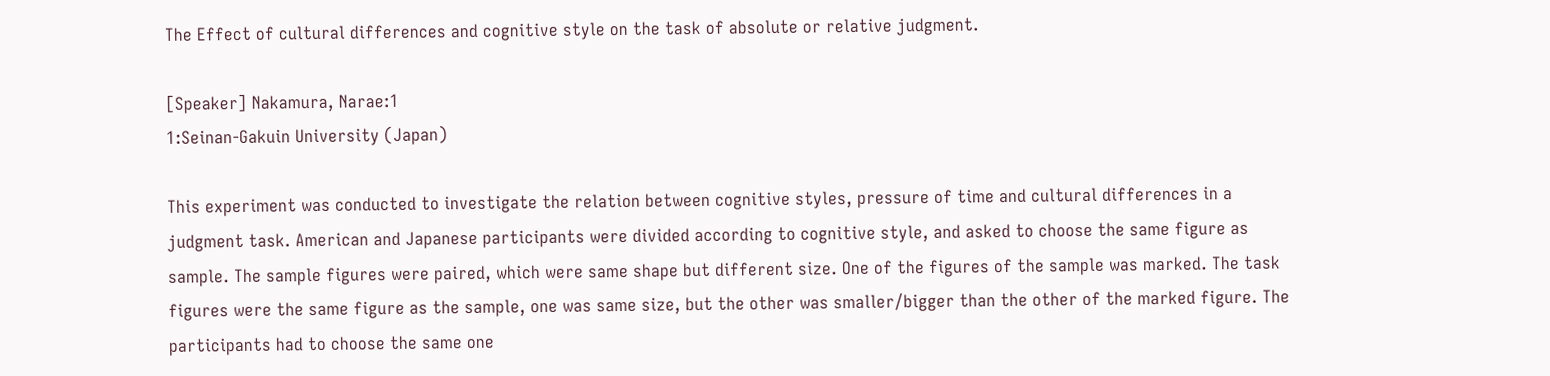The Effect of cultural differences and cognitive style on the task of absolute or relative judgment.

[Speaker] Nakamura, Narae:1
1:Seinan-Gakuin University (Japan)

This experiment was conducted to investigate the relation between cognitive styles, pressure of time and cultural differences in a judgment task. American and Japanese participants were divided according to cognitive style, and asked to choose the same figure as sample. The sample figures were paired, which were same shape but different size. One of the figures of the sample was marked. The task figures were the same figure as the sample, one was same size, but the other was smaller/bigger than the other of the marked figure. The participants had to choose the same one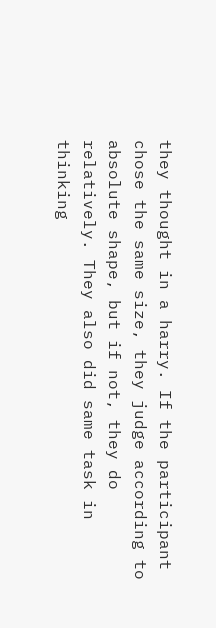they thought in a harry. If the participant chose the same size, they judge according to absolute shape, but if not, they do relatively. They also did same task in thinking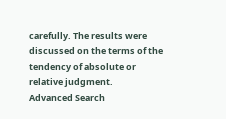carefully. The results were discussed on the terms of the tendency of absolute or relative judgment.
Advanced Search